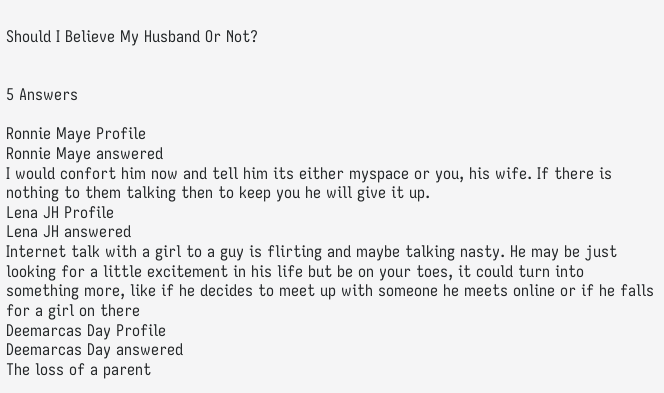Should I Believe My Husband Or Not?


5 Answers

Ronnie Maye Profile
Ronnie Maye answered
I would confort him now and tell him its either myspace or you, his wife. If there is nothing to them talking then to keep you he will give it up.
Lena JH Profile
Lena JH answered
Internet talk with a girl to a guy is flirting and maybe talking nasty. He may be just looking for a little excitement in his life but be on your toes, it could turn into something more, like if he decides to meet up with someone he meets online or if he falls for a girl on there
Deemarcas Day Profile
Deemarcas Day answered
The loss of a parent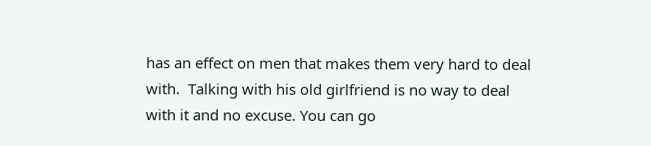has an effect on men that makes them very hard to deal with.  Talking with his old girlfriend is no way to deal with it and no excuse. You can go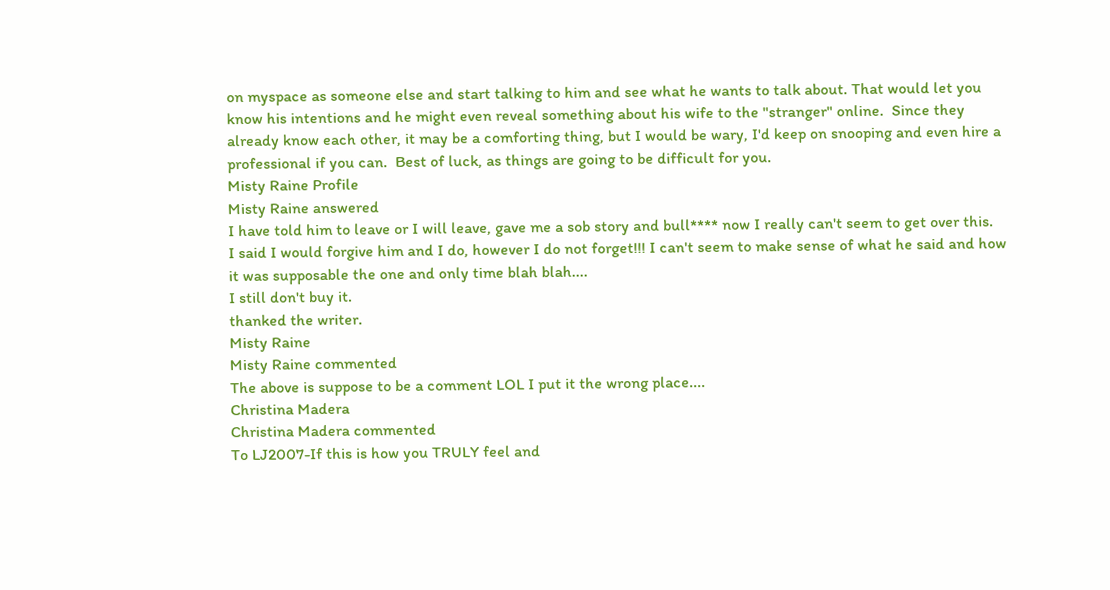on myspace as someone else and start talking to him and see what he wants to talk about. That would let you know his intentions and he might even reveal something about his wife to the "stranger" online.  Since they already know each other, it may be a comforting thing, but I would be wary, I'd keep on snooping and even hire a professional if you can.  Best of luck, as things are going to be difficult for you.
Misty Raine Profile
Misty Raine answered
I have told him to leave or I will leave, gave me a sob story and bull**** now I really can't seem to get over this.
I said I would forgive him and I do, however I do not forget!!! I can't seem to make sense of what he said and how it was supposable the one and only time blah blah....
I still don't buy it.
thanked the writer.
Misty Raine
Misty Raine commented
The above is suppose to be a comment LOL I put it the wrong place....
Christina Madera
Christina Madera commented
To LJ2007-If this is how you TRULY feel and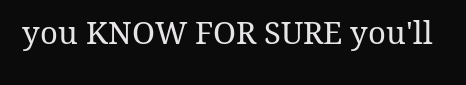you KNOW FOR SURE you'll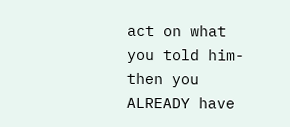act on what you told him-then you ALREADY have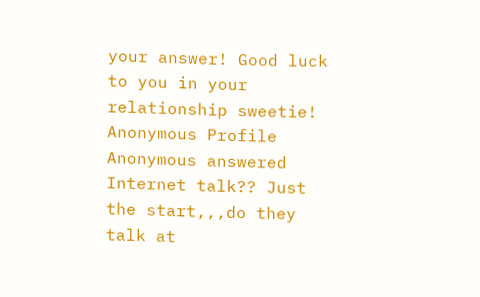your answer! Good luck to you in your relationship sweetie!
Anonymous Profile
Anonymous answered
Internet talk?? Just the start,,,do they talk at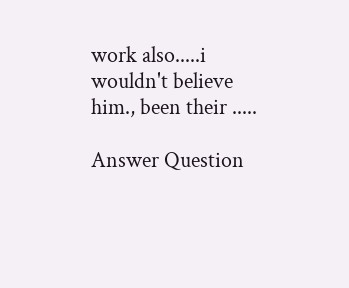work also.....i wouldn't believe him., been their .....

Answer Question